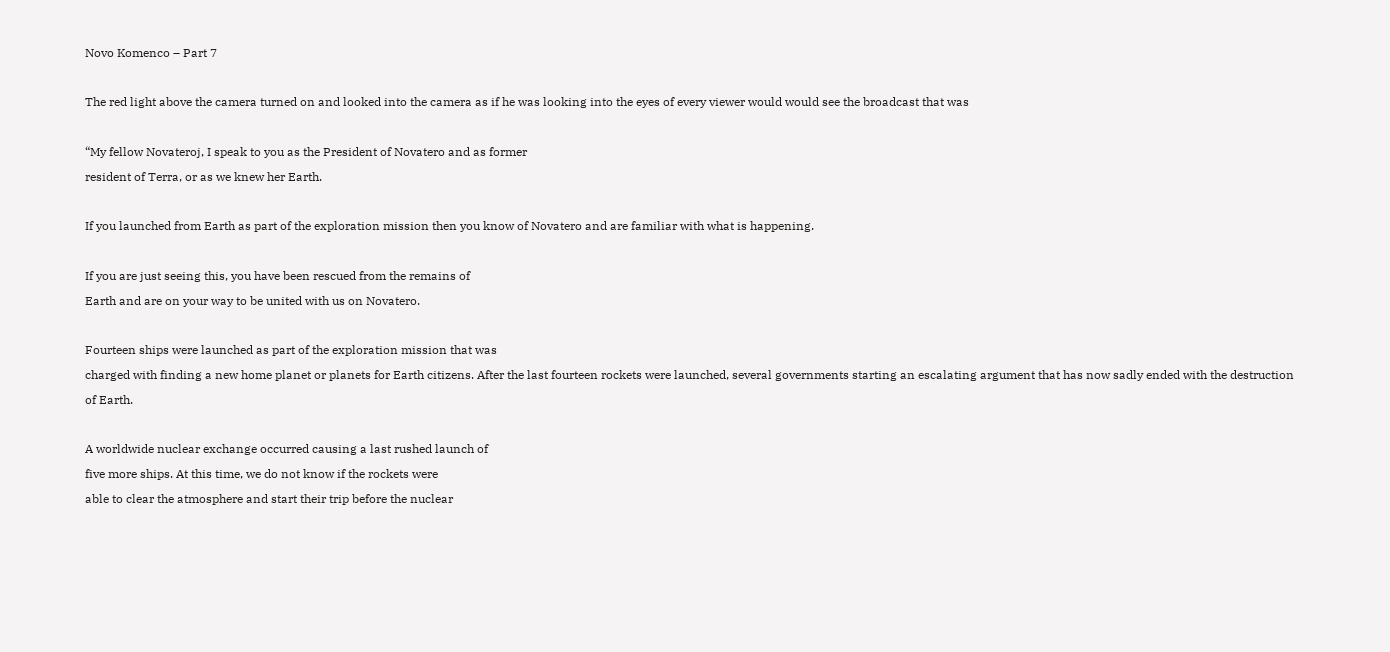Novo Komenco – Part 7

The red light above the camera turned on and looked into the camera as if he was looking into the eyes of every viewer would would see the broadcast that was

“My fellow Novateroj, I speak to you as the President of Novatero and as former
resident of Terra, or as we knew her Earth.

If you launched from Earth as part of the exploration mission then you know of Novatero and are familiar with what is happening.

If you are just seeing this, you have been rescued from the remains of
Earth and are on your way to be united with us on Novatero.

Fourteen ships were launched as part of the exploration mission that was
charged with finding a new home planet or planets for Earth citizens. After the last fourteen rockets were launched, several governments starting an escalating argument that has now sadly ended with the destruction of Earth.

A worldwide nuclear exchange occurred causing a last rushed launch of
five more ships. At this time, we do not know if the rockets were
able to clear the atmosphere and start their trip before the nuclear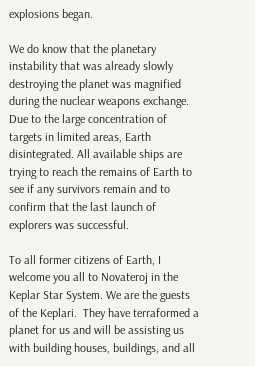explosions began.

We do know that the planetary instability that was already slowly destroying the planet was magnified during the nuclear weapons exchange.  Due to the large concentration of targets in limited areas, Earth disintegrated. All available ships are trying to reach the remains of Earth to see if any survivors remain and to confirm that the last launch of explorers was successful.

To all former citizens of Earth, I welcome you all to Novateroj in the Keplar Star System. We are the guests of the Keplari.  They have terraformed a planet for us and will be assisting us with building houses, buildings, and all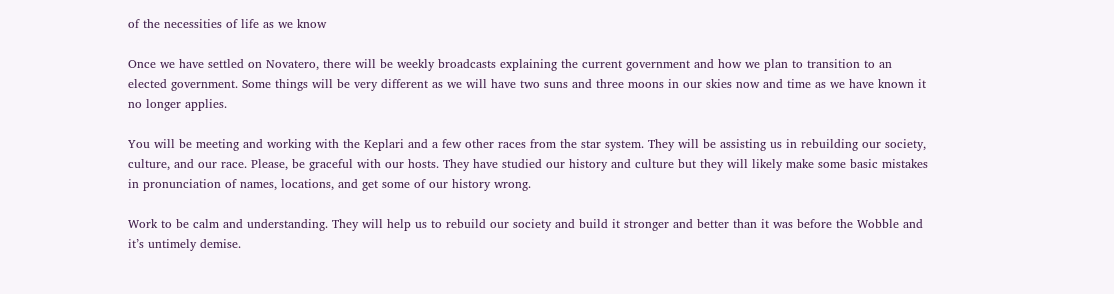of the necessities of life as we know

Once we have settled on Novatero, there will be weekly broadcasts explaining the current government and how we plan to transition to an elected government. Some things will be very different as we will have two suns and three moons in our skies now and time as we have known it no longer applies.

You will be meeting and working with the Keplari and a few other races from the star system. They will be assisting us in rebuilding our society, culture, and our race. Please, be graceful with our hosts. They have studied our history and culture but they will likely make some basic mistakes in pronunciation of names, locations, and get some of our history wrong.

Work to be calm and understanding. They will help us to rebuild our society and build it stronger and better than it was before the Wobble and it’s untimely demise.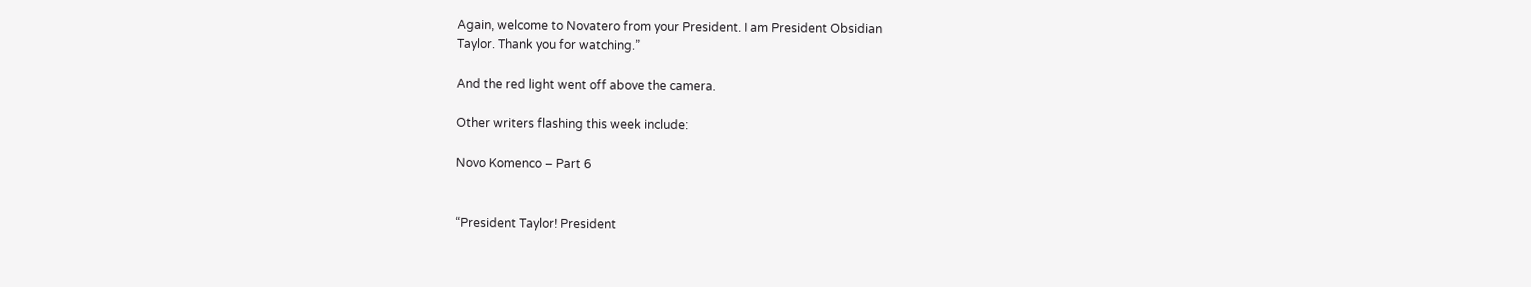Again, welcome to Novatero from your President. I am President Obsidian
Taylor. Thank you for watching.”

And the red light went off above the camera.

Other writers flashing this week include:

Novo Komenco – Part 6


“President Taylor! President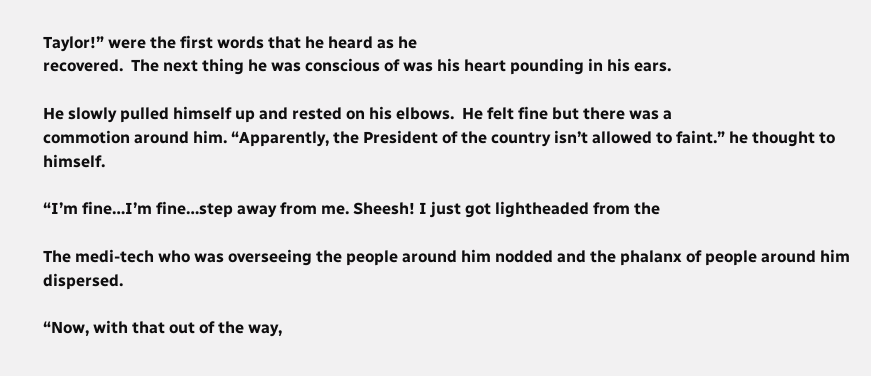Taylor!” were the first words that he heard as he
recovered.  The next thing he was conscious of was his heart pounding in his ears.

He slowly pulled himself up and rested on his elbows.  He felt fine but there was a
commotion around him. “Apparently, the President of the country isn’t allowed to faint.” he thought to himself.

“I’m fine…I’m fine…step away from me. Sheesh! I just got lightheaded from the

The medi-tech who was overseeing the people around him nodded and the phalanx of people around him dispersed.

“Now, with that out of the way,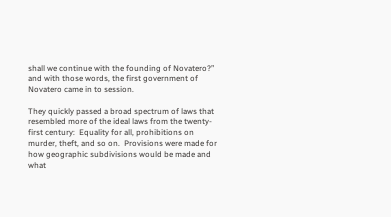shall we continue with the founding of Novatero?”
and with those words, the first government of Novatero came in to session.

They quickly passed a broad spectrum of laws that resembled more of the ideal laws from the twenty-first century:  Equality for all, prohibitions on murder, theft, and so on.  Provisions were made for how geographic subdivisions would be made and what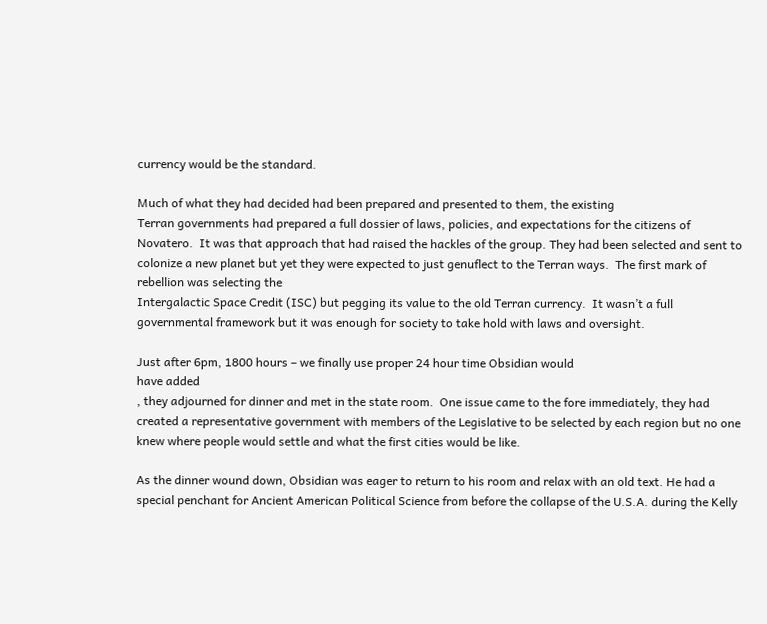currency would be the standard.

Much of what they had decided had been prepared and presented to them, the existing
Terran governments had prepared a full dossier of laws, policies, and expectations for the citizens of Novatero.  It was that approach that had raised the hackles of the group. They had been selected and sent to colonize a new planet but yet they were expected to just genuflect to the Terran ways.  The first mark of rebellion was selecting the
Intergalactic Space Credit (ISC) but pegging its value to the old Terran currency.  It wasn’t a full governmental framework but it was enough for society to take hold with laws and oversight.

Just after 6pm, 1800 hours – we finally use proper 24 hour time Obsidian would
have added
, they adjourned for dinner and met in the state room.  One issue came to the fore immediately, they had created a representative government with members of the Legislative to be selected by each region but no one knew where people would settle and what the first cities would be like.

As the dinner wound down, Obsidian was eager to return to his room and relax with an old text. He had a special penchant for Ancient American Political Science from before the collapse of the U.S.A. during the Kelly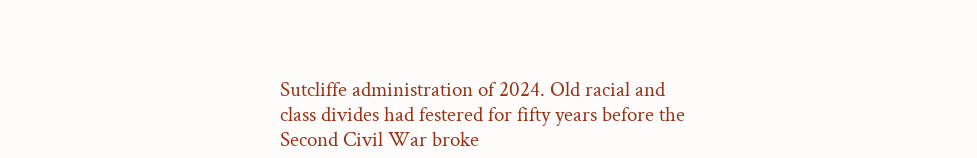Sutcliffe administration of 2024. Old racial and
class divides had festered for fifty years before the Second Civil War broke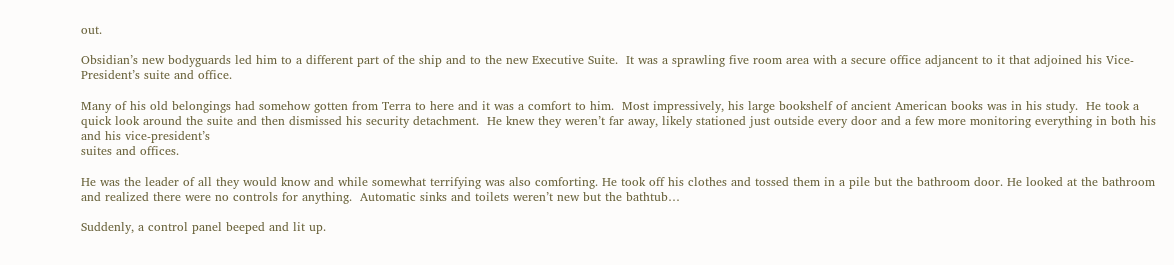out.

Obsidian’s new bodyguards led him to a different part of the ship and to the new Executive Suite.  It was a sprawling five room area with a secure office adjancent to it that adjoined his Vice-President’s suite and office.

Many of his old belongings had somehow gotten from Terra to here and it was a comfort to him.  Most impressively, his large bookshelf of ancient American books was in his study.  He took a quick look around the suite and then dismissed his security detachment.  He knew they weren’t far away, likely stationed just outside every door and a few more monitoring everything in both his and his vice-president’s
suites and offices.

He was the leader of all they would know and while somewhat terrifying was also comforting. He took off his clothes and tossed them in a pile but the bathroom door. He looked at the bathroom and realized there were no controls for anything.  Automatic sinks and toilets weren’t new but the bathtub…

Suddenly, a control panel beeped and lit up.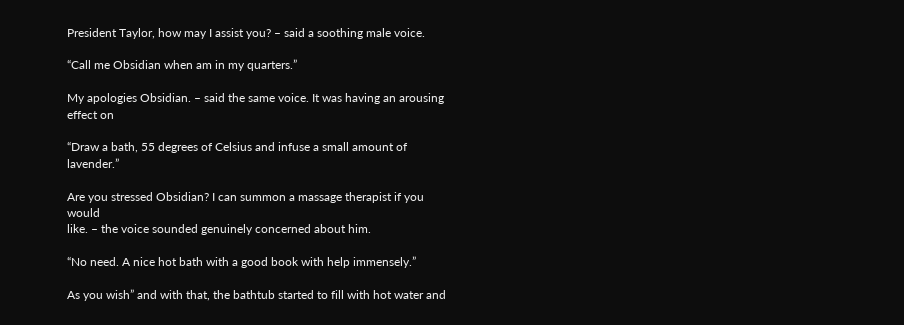President Taylor, how may I assist you? – said a soothing male voice.

“Call me Obsidian when am in my quarters.”

My apologies Obsidian. – said the same voice. It was having an arousing effect on

“Draw a bath, 55 degrees of Celsius and infuse a small amount of lavender.”

Are you stressed Obsidian? I can summon a massage therapist if you would
like. – the voice sounded genuinely concerned about him.

“No need. A nice hot bath with a good book with help immensely.”

As you wish” and with that, the bathtub started to fill with hot water and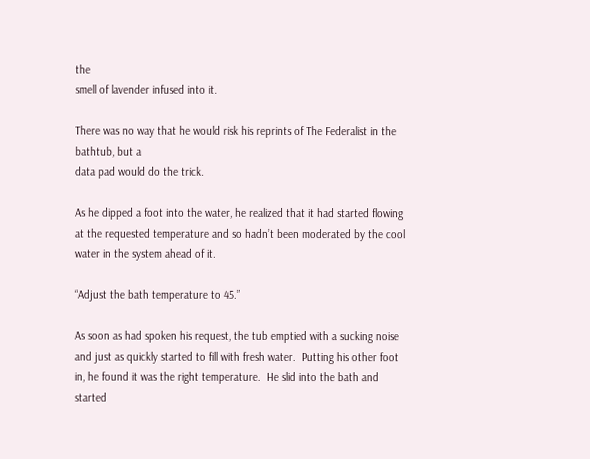the
smell of lavender infused into it.

There was no way that he would risk his reprints of The Federalist in the bathtub, but a
data pad would do the trick.

As he dipped a foot into the water, he realized that it had started flowing at the requested temperature and so hadn’t been moderated by the cool water in the system ahead of it.

“Adjust the bath temperature to 45.”

As soon as had spoken his request, the tub emptied with a sucking noise and just as quickly started to fill with fresh water.  Putting his other foot in, he found it was the right temperature.  He slid into the bath and started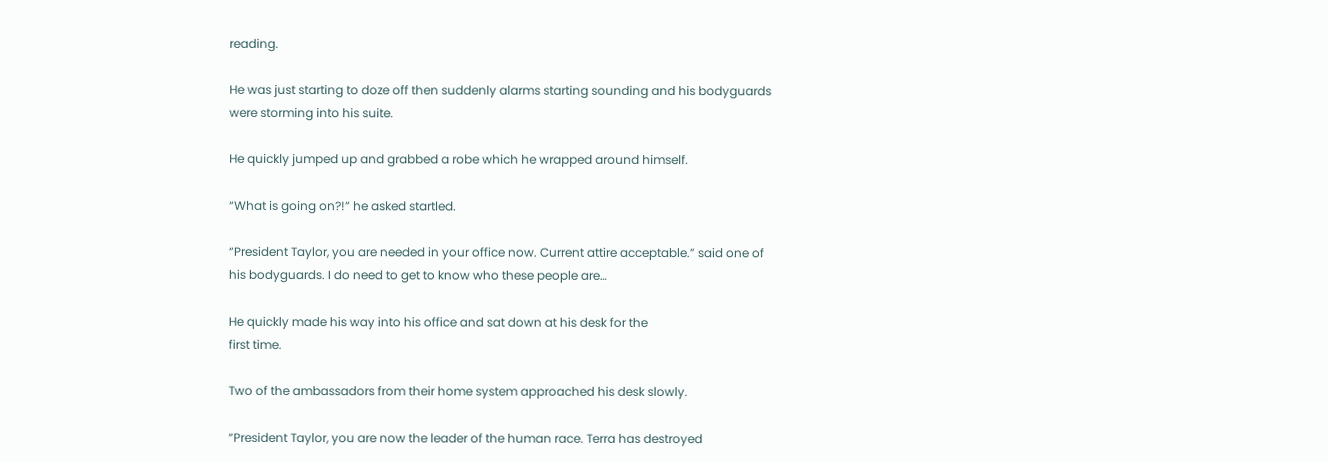reading.

He was just starting to doze off then suddenly alarms starting sounding and his bodyguards were storming into his suite.

He quickly jumped up and grabbed a robe which he wrapped around himself.

“What is going on?!” he asked startled.

“President Taylor, you are needed in your office now. Current attire acceptable.” said one of his bodyguards. I do need to get to know who these people are…

He quickly made his way into his office and sat down at his desk for the
first time.

Two of the ambassadors from their home system approached his desk slowly.

“President Taylor, you are now the leader of the human race. Terra has destroyed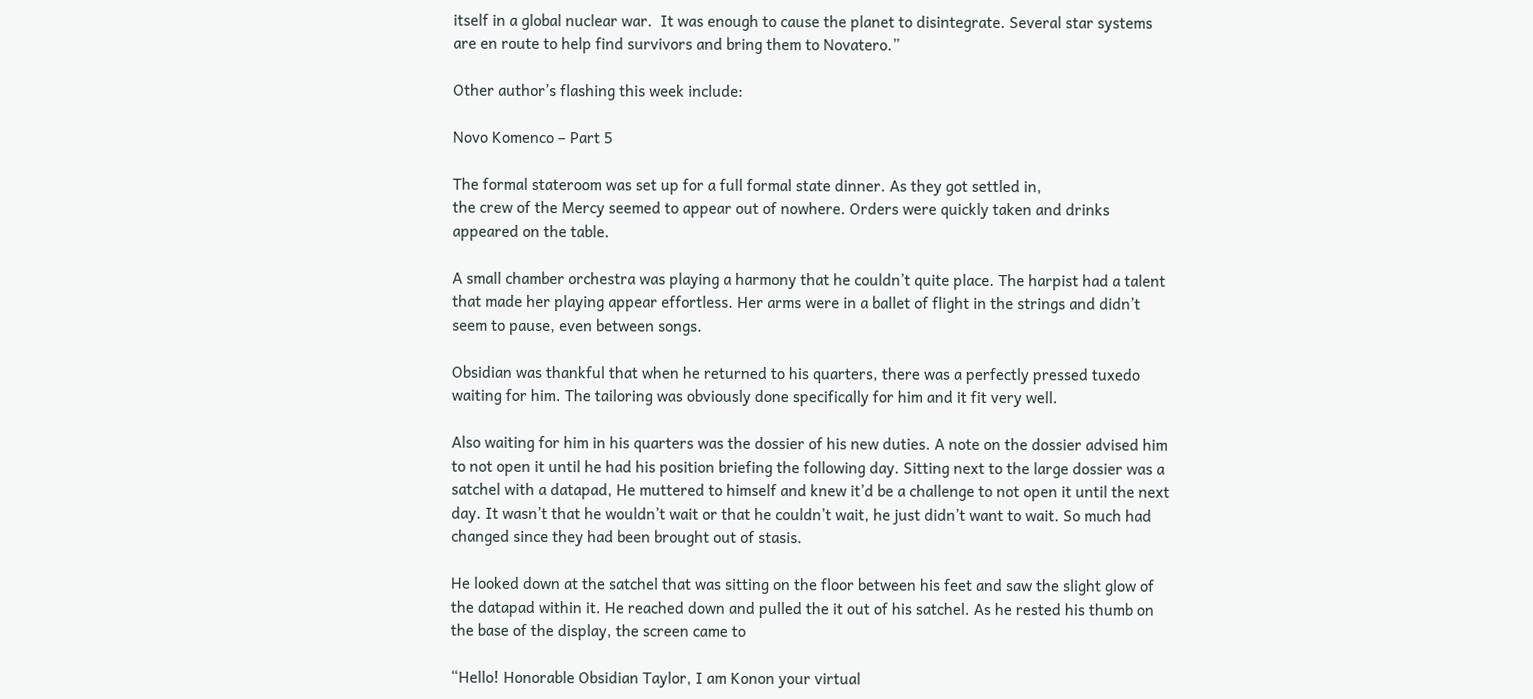itself in a global nuclear war.  It was enough to cause the planet to disintegrate. Several star systems are en route to help find survivors and bring them to Novatero.”

Other author’s flashing this week include:

Novo Komenco – Part 5

The formal stateroom was set up for a full formal state dinner. As they got settled in,
the crew of the Mercy seemed to appear out of nowhere. Orders were quickly taken and drinks appeared on the table.

A small chamber orchestra was playing a harmony that he couldn’t quite place. The harpist had a talent that made her playing appear effortless. Her arms were in a ballet of flight in the strings and didn’t seem to pause, even between songs.

Obsidian was thankful that when he returned to his quarters, there was a perfectly pressed tuxedo waiting for him. The tailoring was obviously done specifically for him and it fit very well.

Also waiting for him in his quarters was the dossier of his new duties. A note on the dossier advised him to not open it until he had his position briefing the following day. Sitting next to the large dossier was a satchel with a datapad, He muttered to himself and knew it’d be a challenge to not open it until the next day. It wasn’t that he wouldn’t wait or that he couldn’t wait, he just didn’t want to wait. So much had changed since they had been brought out of stasis.

He looked down at the satchel that was sitting on the floor between his feet and saw the slight glow of the datapad within it. He reached down and pulled the it out of his satchel. As he rested his thumb on the base of the display, the screen came to

“Hello! Honorable Obsidian Taylor, I am Konon your virtual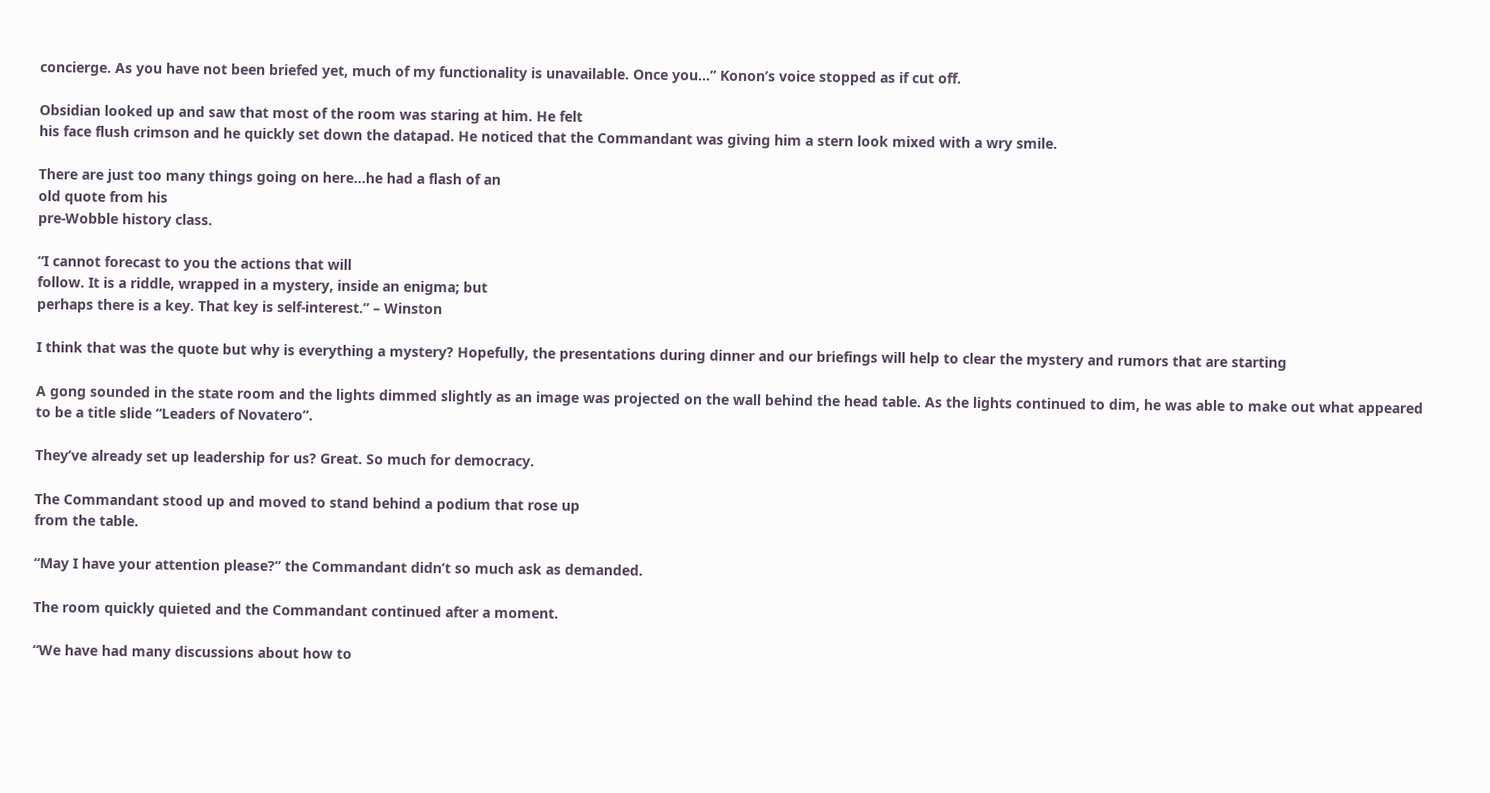concierge. As you have not been briefed yet, much of my functionality is unavailable. Once you…” Konon’s voice stopped as if cut off.

Obsidian looked up and saw that most of the room was staring at him. He felt
his face flush crimson and he quickly set down the datapad. He noticed that the Commandant was giving him a stern look mixed with a wry smile.

There are just too many things going on here…he had a flash of an
old quote from his
pre-Wobble history class.

“I cannot forecast to you the actions that will
follow. It is a riddle, wrapped in a mystery, inside an enigma; but
perhaps there is a key. That key is self-interest.” – Winston

I think that was the quote but why is everything a mystery? Hopefully, the presentations during dinner and our briefings will help to clear the mystery and rumors that are starting

A gong sounded in the state room and the lights dimmed slightly as an image was projected on the wall behind the head table. As the lights continued to dim, he was able to make out what appeared to be a title slide “Leaders of Novatero”.

They’ve already set up leadership for us? Great. So much for democracy.

The Commandant stood up and moved to stand behind a podium that rose up
from the table.

“May I have your attention please?” the Commandant didn’t so much ask as demanded.

The room quickly quieted and the Commandant continued after a moment.

“We have had many discussions about how to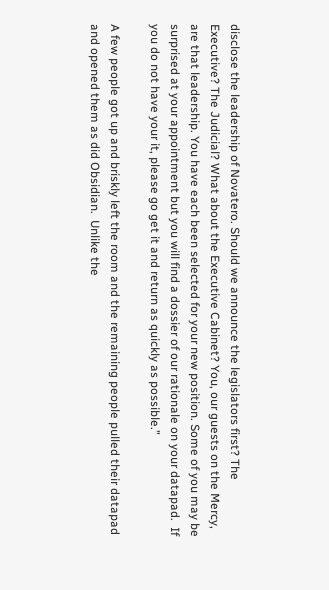disclose the leadership of Novatero. Should we announce the legislators first? The Executive? The Judicial? What about the Executive Cabinet? You, our guests on the Mercy, are that leadership. You have each been selected for your new position. Some of you may be surprised at your appointment but you will find a dossier of our rationale on your datapad.  If you do not have your it, please go get it and return as quickly as possible.”

A few people got up and briskly left the room and the remaining people pulled their datapad and opened them as did Obsidian.  Unlike the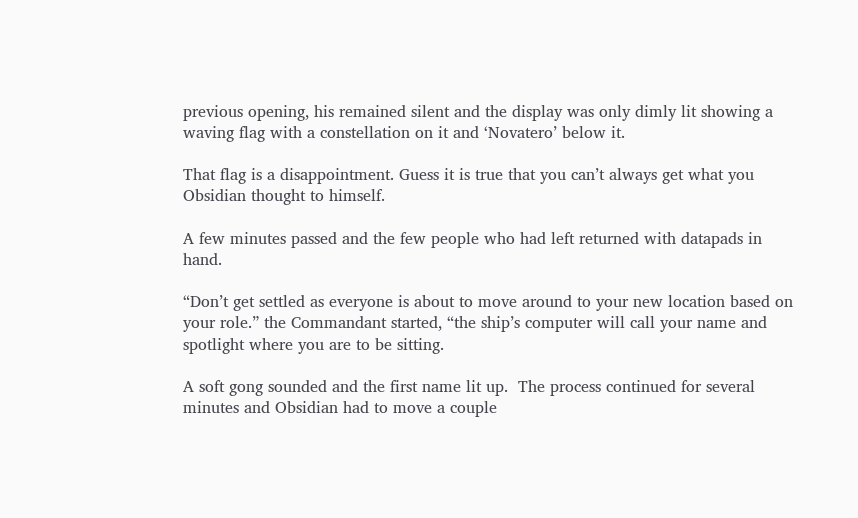previous opening, his remained silent and the display was only dimly lit showing a waving flag with a constellation on it and ‘Novatero’ below it.

That flag is a disappointment. Guess it is true that you can’t always get what you
Obsidian thought to himself.

A few minutes passed and the few people who had left returned with datapads in hand.

“Don’t get settled as everyone is about to move around to your new location based on your role.” the Commandant started, “the ship’s computer will call your name and spotlight where you are to be sitting.

A soft gong sounded and the first name lit up.  The process continued for several minutes and Obsidian had to move a couple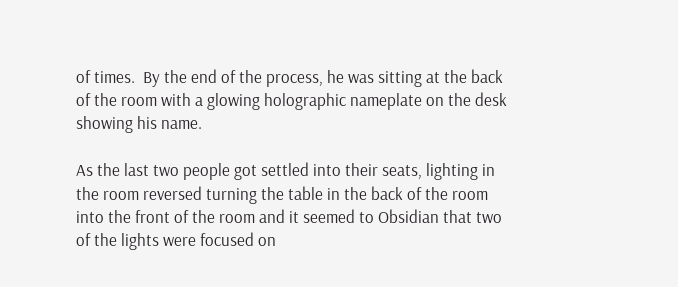of times.  By the end of the process, he was sitting at the back of the room with a glowing holographic nameplate on the desk showing his name.

As the last two people got settled into their seats, lighting in the room reversed turning the table in the back of the room into the front of the room and it seemed to Obsidian that two of the lights were focused on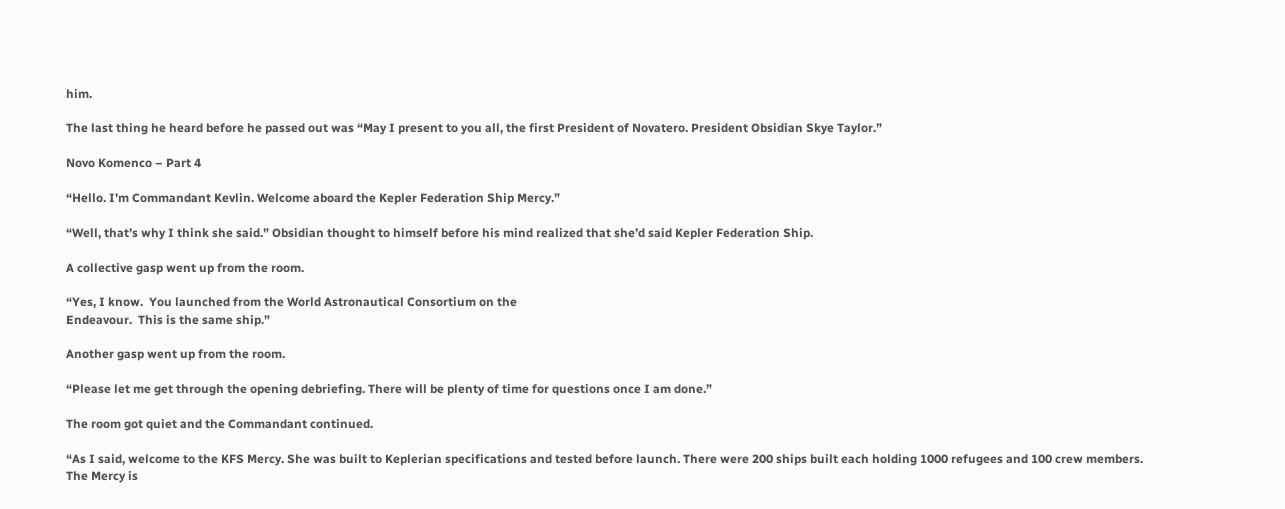him.

The last thing he heard before he passed out was “May I present to you all, the first President of Novatero. President Obsidian Skye Taylor.”

Novo Komenco – Part 4

“Hello. I’m Commandant Kevlin. Welcome aboard the Kepler Federation Ship Mercy.”

“Well, that’s why I think she said.” Obsidian thought to himself before his mind realized that she’d said Kepler Federation Ship.

A collective gasp went up from the room.

“Yes, I know.  You launched from the World Astronautical Consortium on the
Endeavour.  This is the same ship.”

Another gasp went up from the room.

“Please let me get through the opening debriefing. There will be plenty of time for questions once I am done.”

The room got quiet and the Commandant continued.

“As I said, welcome to the KFS Mercy. She was built to Keplerian specifications and tested before launch. There were 200 ships built each holding 1000 refugees and 100 crew members. The Mercy is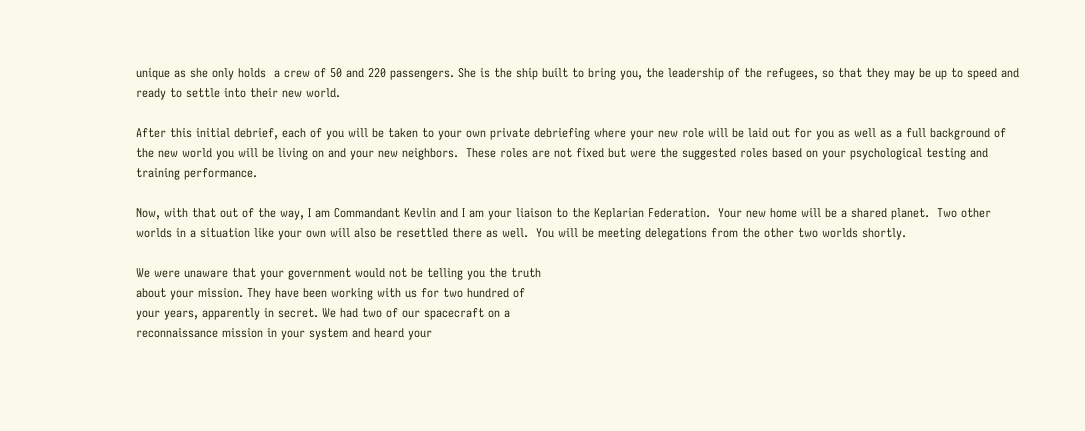unique as she only holds  a crew of 50 and 220 passengers. She is the ship built to bring you, the leadership of the refugees, so that they may be up to speed and ready to settle into their new world.

After this initial debrief, each of you will be taken to your own private debriefing where your new role will be laid out for you as well as a full background of the new world you will be living on and your new neighbors.  These roles are not fixed but were the suggested roles based on your psychological testing and training performance.

Now, with that out of the way, I am Commandant Kevlin and I am your liaison to the Keplarian Federation.  Your new home will be a shared planet.  Two other worlds in a situation like your own will also be resettled there as well.  You will be meeting delegations from the other two worlds shortly.

We were unaware that your government would not be telling you the truth
about your mission. They have been working with us for two hundred of
your years, apparently in secret. We had two of our spacecraft on a
reconnaissance mission in your system and heard your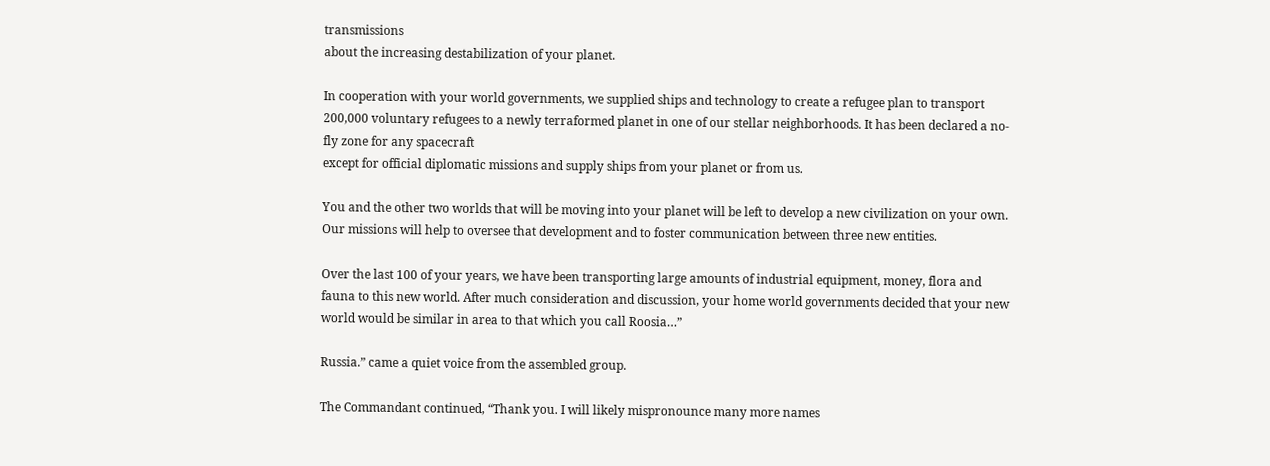transmissions
about the increasing destabilization of your planet.

In cooperation with your world governments, we supplied ships and technology to create a refugee plan to transport 200,000 voluntary refugees to a newly terraformed planet in one of our stellar neighborhoods. It has been declared a no-fly zone for any spacecraft
except for official diplomatic missions and supply ships from your planet or from us.

You and the other two worlds that will be moving into your planet will be left to develop a new civilization on your own.  Our missions will help to oversee that development and to foster communication between three new entities.

Over the last 100 of your years, we have been transporting large amounts of industrial equipment, money, flora and fauna to this new world. After much consideration and discussion, your home world governments decided that your new world would be similar in area to that which you call Roosia…”

Russia.” came a quiet voice from the assembled group.

The Commandant continued, “Thank you. I will likely mispronounce many more names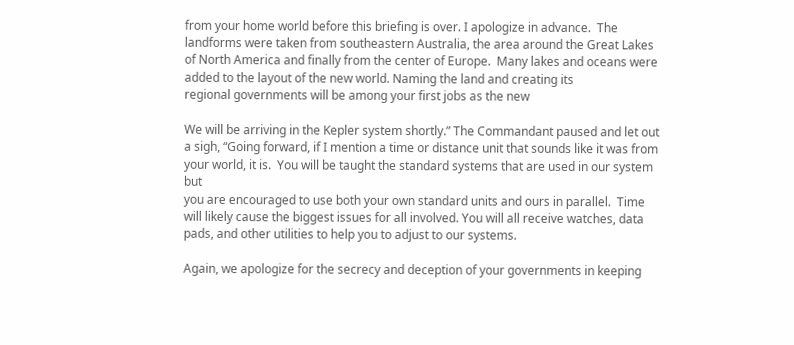from your home world before this briefing is over. I apologize in advance.  The landforms were taken from southeastern Australia, the area around the Great Lakes of North America and finally from the center of Europe.  Many lakes and oceans were added to the layout of the new world. Naming the land and creating its
regional governments will be among your first jobs as the new

We will be arriving in the Kepler system shortly.” The Commandant paused and let out a sigh, “Going forward, if I mention a time or distance unit that sounds like it was from your world, it is.  You will be taught the standard systems that are used in our system but
you are encouraged to use both your own standard units and ours in parallel.  Time will likely cause the biggest issues for all involved. You will all receive watches, data pads, and other utilities to help you to adjust to our systems.

Again, we apologize for the secrecy and deception of your governments in keeping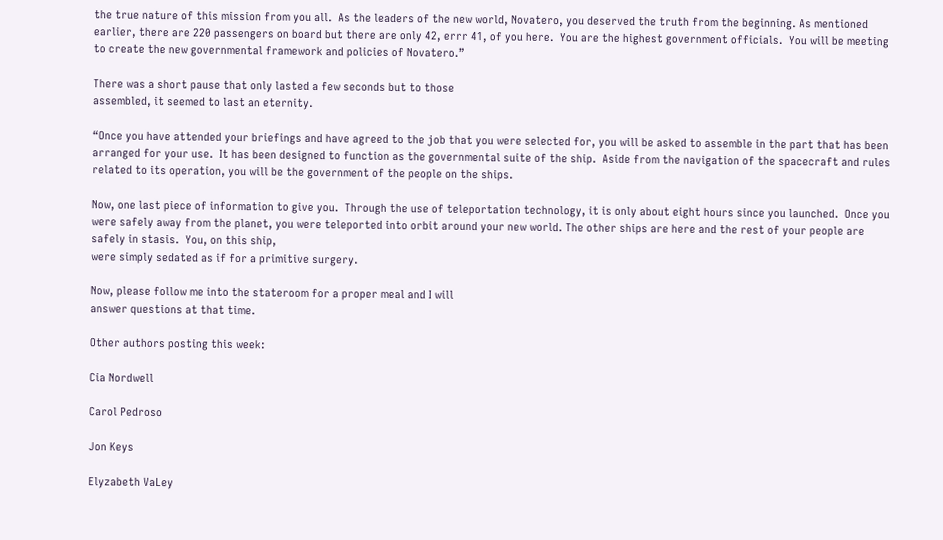the true nature of this mission from you all.  As the leaders of the new world, Novatero, you deserved the truth from the beginning. As mentioned earlier, there are 220 passengers on board but there are only 42, errr 41, of you here.  You are the highest government officials.  You will be meeting to create the new governmental framework and policies of Novatero.”

There was a short pause that only lasted a few seconds but to those
assembled, it seemed to last an eternity.

“Once you have attended your briefings and have agreed to the job that you were selected for, you will be asked to assemble in the part that has been arranged for your use.  It has been designed to function as the governmental suite of the ship.  Aside from the navigation of the spacecraft and rules related to its operation, you will be the government of the people on the ships.

Now, one last piece of information to give you.  Through the use of teleportation technology, it is only about eight hours since you launched.  Once you were safely away from the planet, you were teleported into orbit around your new world. The other ships are here and the rest of your people are safely in stasis.  You, on this ship,
were simply sedated as if for a primitive surgery.

Now, please follow me into the stateroom for a proper meal and I will
answer questions at that time.

Other authors posting this week:

Cia Nordwell

Carol Pedroso

Jon Keys

Elyzabeth VaLey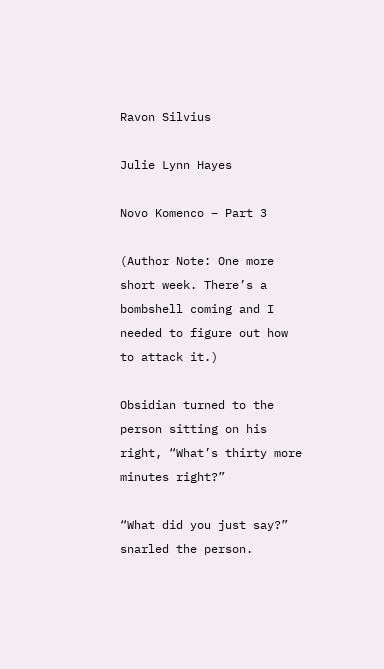Ravon Silvius

Julie Lynn Hayes

Novo Komenco – Part 3

(Author Note: One more short week. There’s a bombshell coming and I needed to figure out how to attack it.)

Obsidian turned to the person sitting on his right, “What’s thirty more
minutes right?”

“What did you just say?” snarled the person.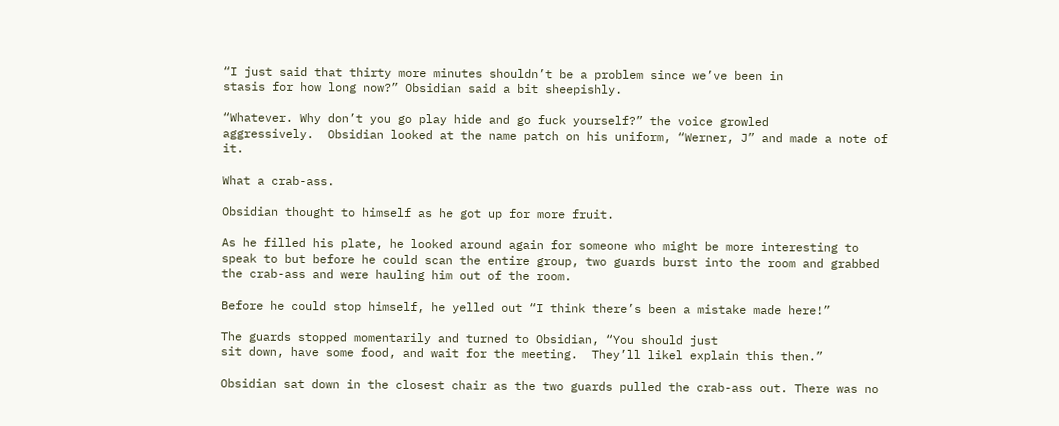“I just said that thirty more minutes shouldn’t be a problem since we’ve been in
stasis for how long now?” Obsidian said a bit sheepishly.

“Whatever. Why don’t you go play hide and go fuck yourself?” the voice growled
aggressively.  Obsidian looked at the name patch on his uniform, “Werner, J” and made a note of it.

What a crab-ass.

Obsidian thought to himself as he got up for more fruit.

As he filled his plate, he looked around again for someone who might be more interesting to speak to but before he could scan the entire group, two guards burst into the room and grabbed the crab-ass and were hauling him out of the room.

Before he could stop himself, he yelled out “I think there’s been a mistake made here!”

The guards stopped momentarily and turned to Obsidian, “You should just
sit down, have some food, and wait for the meeting.  They’ll likel explain this then.”

Obsidian sat down in the closest chair as the two guards pulled the crab-ass out. There was no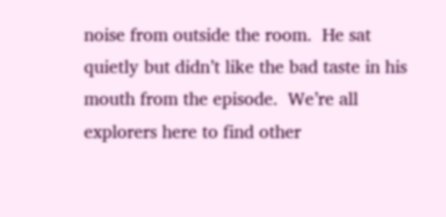noise from outside the room.  He sat quietly but didn’t like the bad taste in his mouth from the episode.  We’re all explorers here to find other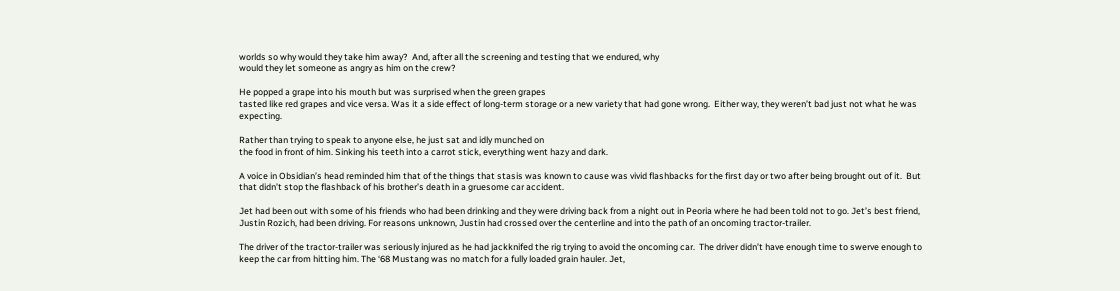worlds so why would they take him away?  And, after all the screening and testing that we endured, why
would they let someone as angry as him on the crew?

He popped a grape into his mouth but was surprised when the green grapes
tasted like red grapes and vice versa. Was it a side effect of long-term storage or a new variety that had gone wrong.  Either way, they weren’t bad just not what he was expecting.

Rather than trying to speak to anyone else, he just sat and idly munched on
the food in front of him. Sinking his teeth into a carrot stick, everything went hazy and dark.

A voice in Obsidian’s head reminded him that of the things that stasis was known to cause was vivid flashbacks for the first day or two after being brought out of it.  But that didn’t stop the flashback of his brother’s death in a gruesome car accident.

Jet had been out with some of his friends who had been drinking and they were driving back from a night out in Peoria where he had been told not to go. Jet’s best friend, Justin Rozich, had been driving. For reasons unknown, Justin had crossed over the centerline and into the path of an oncoming tractor-trailer.

The driver of the tractor-trailer was seriously injured as he had jackknifed the rig trying to avoid the oncoming car.  The driver didn’t have enough time to swerve enough to keep the car from hitting him. The ‘68 Mustang was no match for a fully loaded grain hauler. Jet,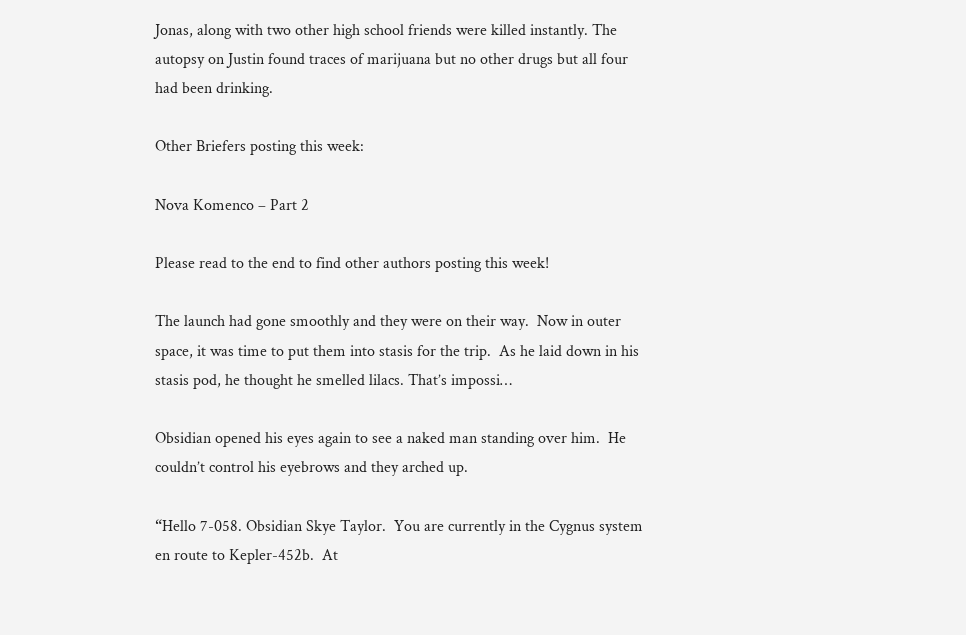Jonas, along with two other high school friends were killed instantly. The autopsy on Justin found traces of marijuana but no other drugs but all four had been drinking.

Other Briefers posting this week:

Nova Komenco – Part 2

Please read to the end to find other authors posting this week!

The launch had gone smoothly and they were on their way.  Now in outer space, it was time to put them into stasis for the trip.  As he laid down in his stasis pod, he thought he smelled lilacs. That’s impossi…

Obsidian opened his eyes again to see a naked man standing over him.  He
couldn’t control his eyebrows and they arched up.

“Hello 7-058. Obsidian Skye Taylor.  You are currently in the Cygnus system en route to Kepler-452b.  At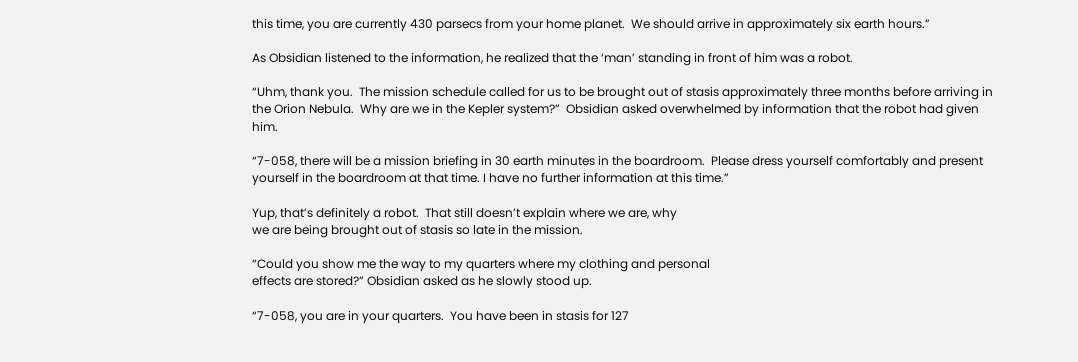this time, you are currently 430 parsecs from your home planet.  We should arrive in approximately six earth hours.”

As Obsidian listened to the information, he realized that the ‘man’ standing in front of him was a robot.

“Uhm, thank you.  The mission schedule called for us to be brought out of stasis approximately three months before arriving in the Orion Nebula.  Why are we in the Kepler system?”  Obsidian asked overwhelmed by information that the robot had given him.

“7-058, there will be a mission briefing in 30 earth minutes in the boardroom.  Please dress yourself comfortably and present yourself in the boardroom at that time. I have no further information at this time.”

Yup, that’s definitely a robot.  That still doesn’t explain where we are, why
we are being brought out of stasis so late in the mission.

“Could you show me the way to my quarters where my clothing and personal
effects are stored?” Obsidian asked as he slowly stood up.

“7-058, you are in your quarters.  You have been in stasis for 127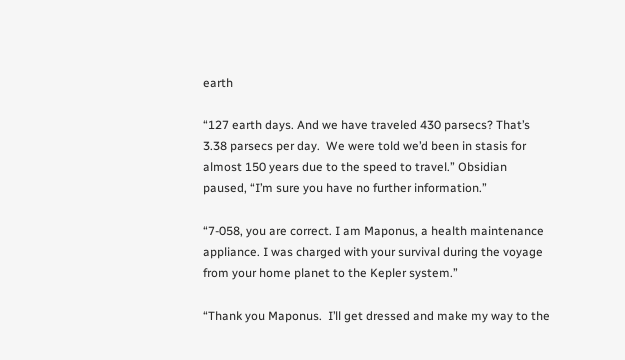earth

“127 earth days. And we have traveled 430 parsecs? That’s 3.38 parsecs per day.  We were told we’d been in stasis for almost 150 years due to the speed to travel.” Obsidian paused, “I’m sure you have no further information.”

“7-058, you are correct. I am Maponus, a health maintenance appliance. I was charged with your survival during the voyage from your home planet to the Kepler system.”

“Thank you Maponus.  I’ll get dressed and make my way to the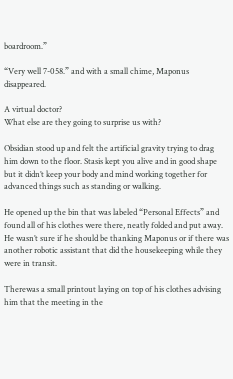boardroom.”

“Very well 7-058.” and with a small chime, Maponus disappeared.

A virtual doctor?
What else are they going to surprise us with?

Obsidian stood up and felt the artificial gravity trying to drag him down to the floor. Stasis kept you alive and in good shape but it didn’t keep your body and mind working together for advanced things such as standing or walking.

He opened up the bin that was labeled “Personal Effects” and found all of his clothes were there, neatly folded and put away.  He wasn’t sure if he should be thanking Maponus or if there was another robotic assistant that did the housekeeping while they were in transit.

Therewas a small printout laying on top of his clothes advising him that the meeting in the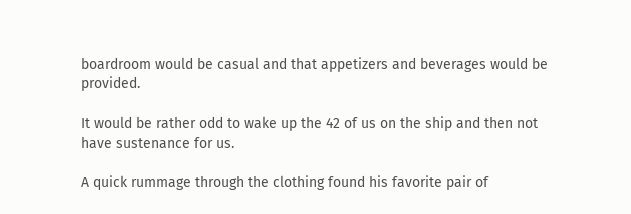boardroom would be casual and that appetizers and beverages would be provided.

It would be rather odd to wake up the 42 of us on the ship and then not have sustenance for us.

A quick rummage through the clothing found his favorite pair of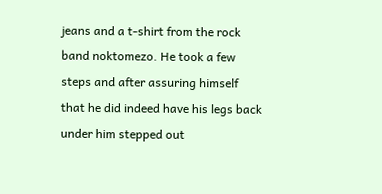jeans and a t-shirt from the rock band noktomezo. He took a few steps and after assuring himself that he did indeed have his legs back under him stepped out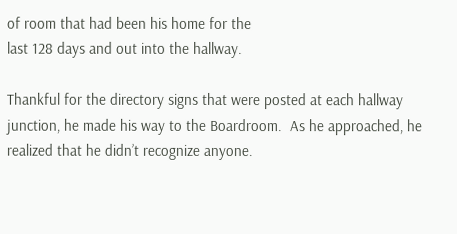of room that had been his home for the
last 128 days and out into the hallway.

Thankful for the directory signs that were posted at each hallway junction, he made his way to the Boardroom.  As he approached, he realized that he didn’t recognize anyone.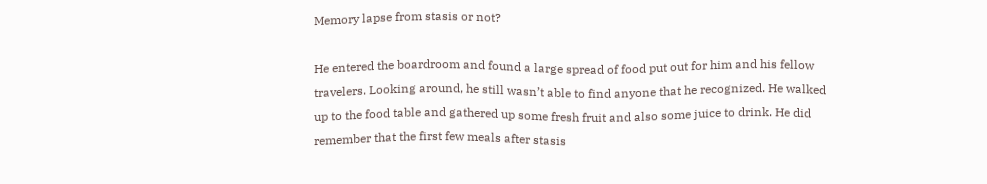Memory lapse from stasis or not?

He entered the boardroom and found a large spread of food put out for him and his fellow travelers. Looking around, he still wasn’t able to find anyone that he recognized. He walked up to the food table and gathered up some fresh fruit and also some juice to drink. He did remember that the first few meals after stasis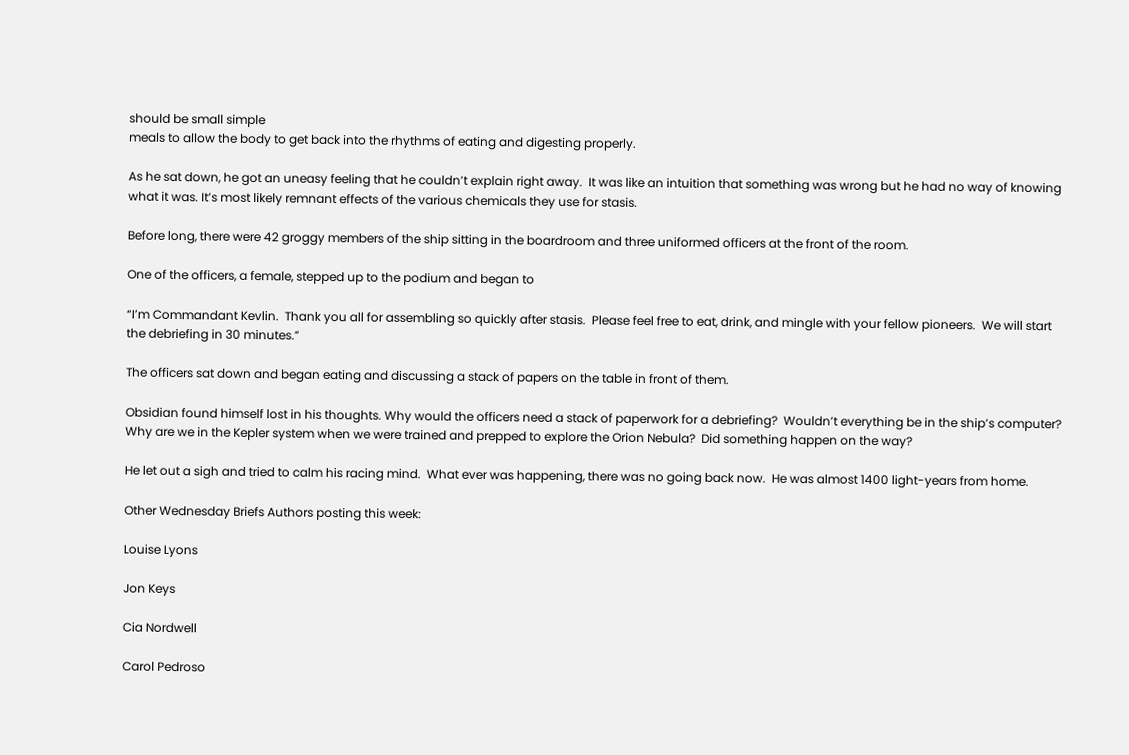should be small simple
meals to allow the body to get back into the rhythms of eating and digesting properly.

As he sat down, he got an uneasy feeling that he couldn’t explain right away.  It was like an intuition that something was wrong but he had no way of knowing what it was. It’s most likely remnant effects of the various chemicals they use for stasis.

Before long, there were 42 groggy members of the ship sitting in the boardroom and three uniformed officers at the front of the room.

One of the officers, a female, stepped up to the podium and began to

“I’m Commandant Kevlin.  Thank you all for assembling so quickly after stasis.  Please feel free to eat, drink, and mingle with your fellow pioneers.  We will start the debriefing in 30 minutes.”

The officers sat down and began eating and discussing a stack of papers on the table in front of them.

Obsidian found himself lost in his thoughts. Why would the officers need a stack of paperwork for a debriefing?  Wouldn’t everything be in the ship’s computer?  Why are we in the Kepler system when we were trained and prepped to explore the Orion Nebula?  Did something happen on the way?

He let out a sigh and tried to calm his racing mind.  What ever was happening, there was no going back now.  He was almost 1400 light-years from home.

Other Wednesday Briefs Authors posting this week:

Louise Lyons

Jon Keys

Cia Nordwell

Carol Pedroso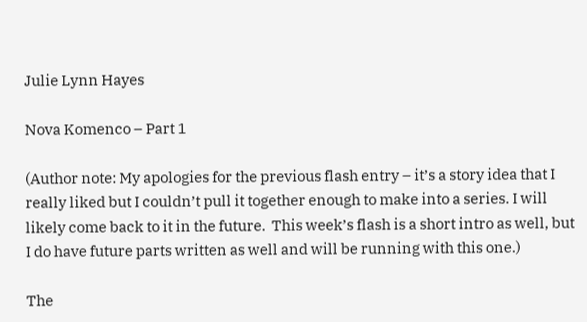Julie Lynn Hayes

Nova Komenco – Part 1

(Author note: My apologies for the previous flash entry – it’s a story idea that I really liked but I couldn’t pull it together enough to make into a series. I will likely come back to it in the future.  This week’s flash is a short intro as well, but I do have future parts written as well and will be running with this one.)

The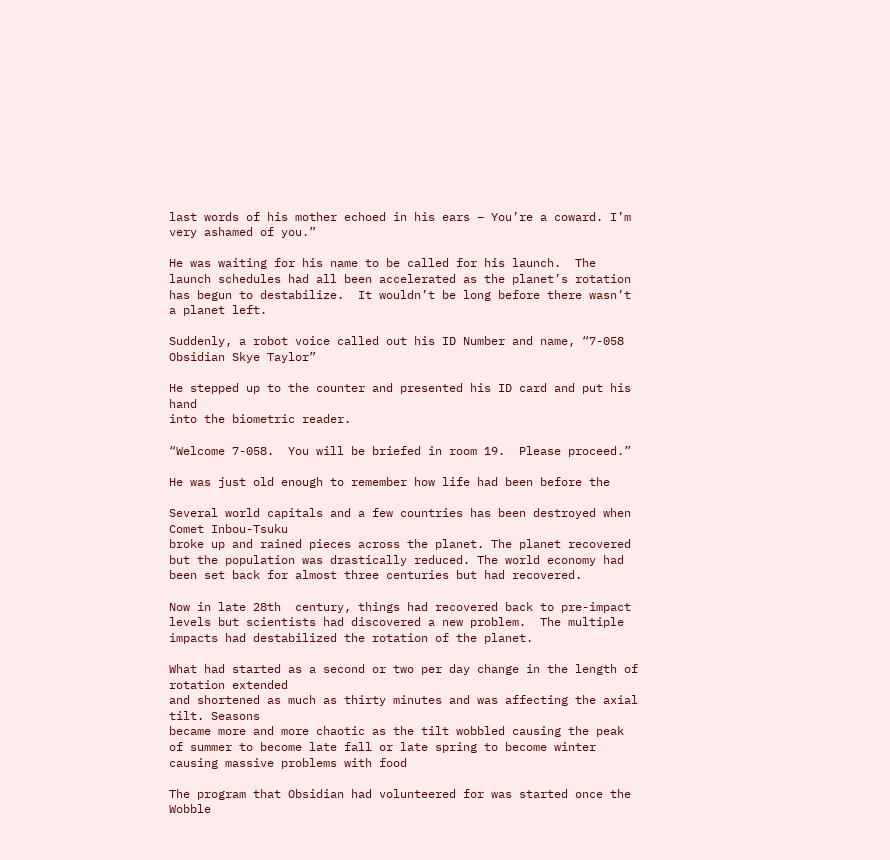last words of his mother echoed in his ears – You’re a coward. I’m very ashamed of you.”

He was waiting for his name to be called for his launch.  The launch schedules had all been accelerated as the planet’s rotation has begun to destabilize.  It wouldn’t be long before there wasn’t a planet left.

Suddenly, a robot voice called out his ID Number and name, “7-058  Obsidian Skye Taylor”

He stepped up to the counter and presented his ID card and put his hand
into the biometric reader.

“Welcome 7-058.  You will be briefed in room 19.  Please proceed.”

He was just old enough to remember how life had been before the

Several world capitals and a few countries has been destroyed when Comet Inbou-Tsuku
broke up and rained pieces across the planet. The planet recovered but the population was drastically reduced. The world economy had been set back for almost three centuries but had recovered.

Now in late 28th  century, things had recovered back to pre-impact levels but scientists had discovered a new problem.  The multiple impacts had destabilized the rotation of the planet.

What had started as a second or two per day change in the length of rotation extended
and shortened as much as thirty minutes and was affecting the axial tilt. Seasons
became more and more chaotic as the tilt wobbled causing the peak of summer to become late fall or late spring to become winter causing massive problems with food

The program that Obsidian had volunteered for was started once the Wobble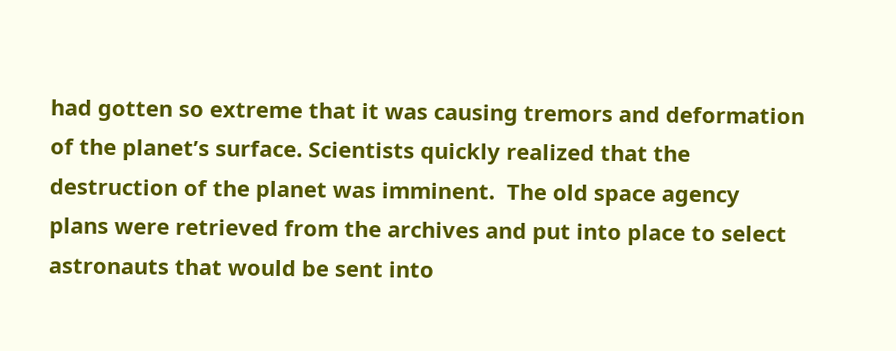had gotten so extreme that it was causing tremors and deformation of the planet’s surface. Scientists quickly realized that the destruction of the planet was imminent.  The old space agency plans were retrieved from the archives and put into place to select
astronauts that would be sent into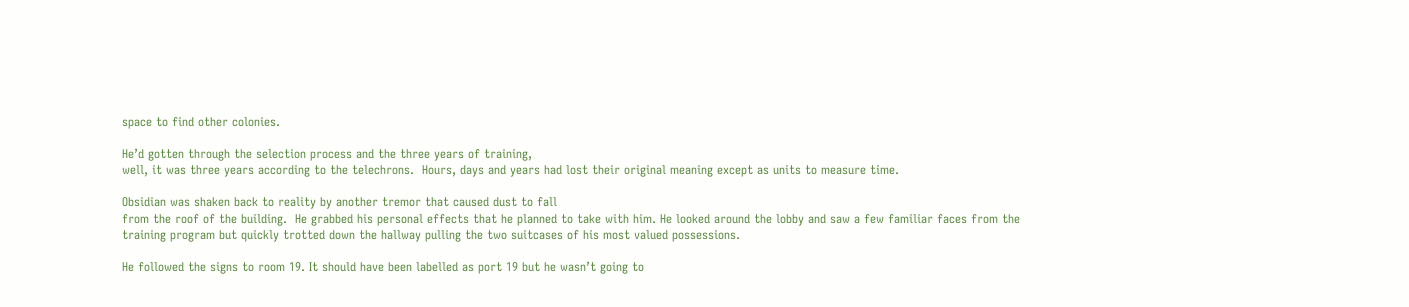space to find other colonies.

He’d gotten through the selection process and the three years of training,
well, it was three years according to the telechrons.  Hours, days and years had lost their original meaning except as units to measure time.

Obsidian was shaken back to reality by another tremor that caused dust to fall
from the roof of the building.  He grabbed his personal effects that he planned to take with him. He looked around the lobby and saw a few familiar faces from the
training program but quickly trotted down the hallway pulling the two suitcases of his most valued possessions.

He followed the signs to room 19. It should have been labelled as port 19 but he wasn’t going to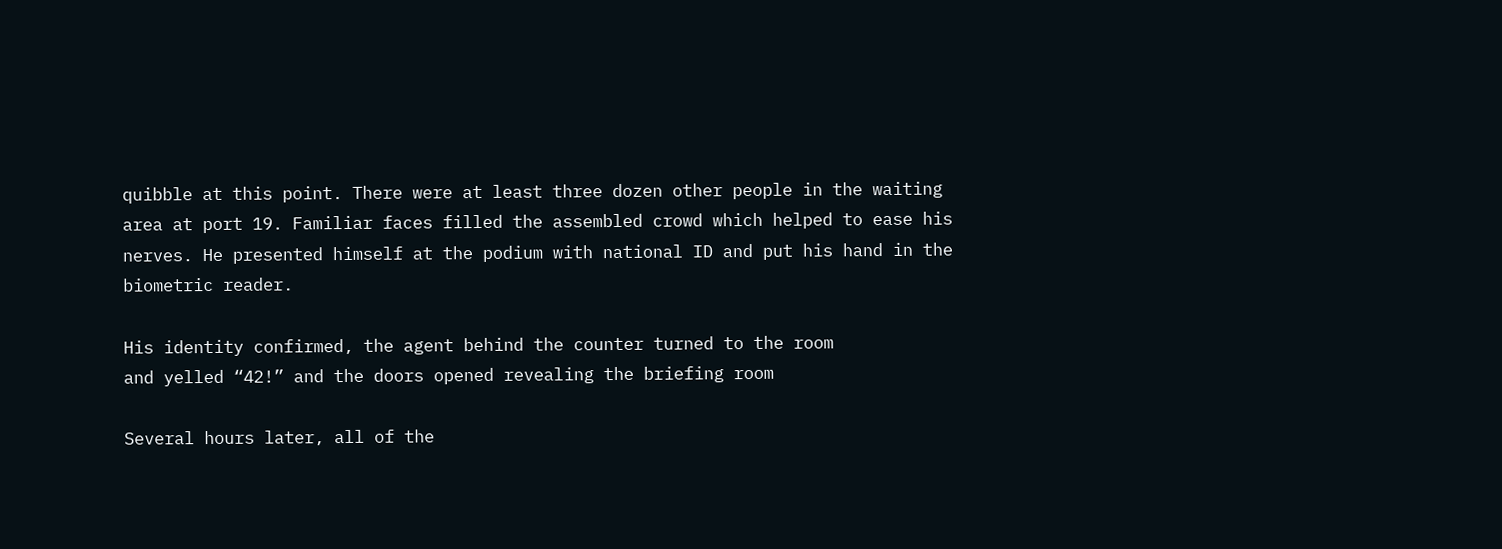quibble at this point. There were at least three dozen other people in the waiting area at port 19. Familiar faces filled the assembled crowd which helped to ease his  nerves. He presented himself at the podium with national ID and put his hand in the biometric reader.

His identity confirmed, the agent behind the counter turned to the room
and yelled “42!” and the doors opened revealing the briefing room

Several hours later, all of the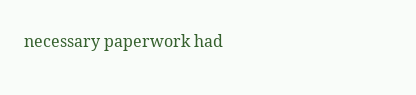necessary paperwork had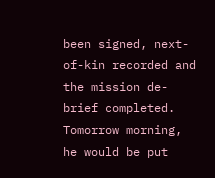been signed, next-of-kin recorded and the mission de-brief completed.  Tomorrow morning, he would be put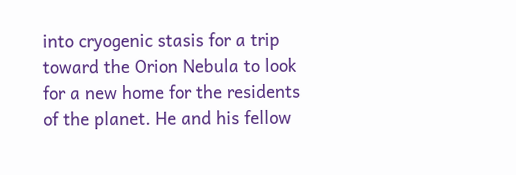into cryogenic stasis for a trip toward the Orion Nebula to look for a new home for the residents of the planet. He and his fellow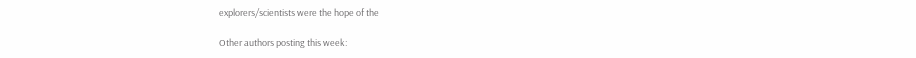explorers/scientists were the hope of the

Other authors posting this week: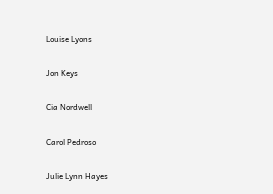Louise Lyons

Jon Keys

Cia Nordwell

Carol Pedroso

Julie Lynn Hayes